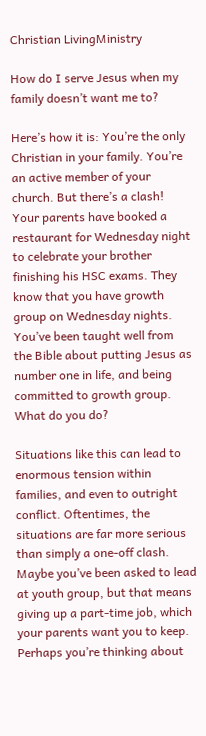Christian LivingMinistry

How do I serve Jesus when my family doesn’t want me to?

Here’s how it is: You’re the only Christian in your family. You’re an active member of your church. But there’s a clash! Your parents have booked a restaurant for Wednesday night to celebrate your brother finishing his HSC exams. They know that you have growth group on Wednesday nights. You’ve been taught well from the Bible about putting Jesus as number one in life, and being committed to growth group. What do you do?

Situations like this can lead to enormous tension within families, and even to outright conflict. Oftentimes, the situations are far more serious than simply a one-off clash. Maybe you’ve been asked to lead at youth group, but that means giving up a part-time job, which your parents want you to keep. Perhaps you’re thinking about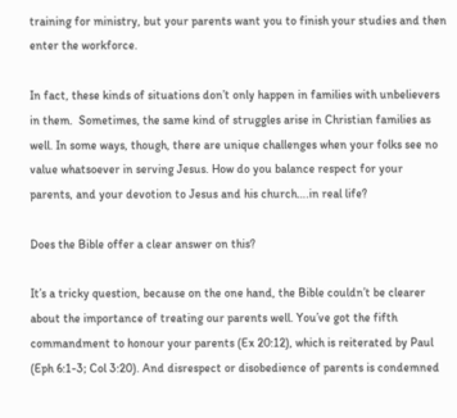training for ministry, but your parents want you to finish your studies and then enter the workforce.

In fact, these kinds of situations don’t only happen in families with unbelievers in them.  Sometimes, the same kind of struggles arise in Christian families as well. In some ways, though, there are unique challenges when your folks see no value whatsoever in serving Jesus. How do you balance respect for your parents, and your devotion to Jesus and his church….in real life?

Does the Bible offer a clear answer on this?

It’s a tricky question, because on the one hand, the Bible couldn’t be clearer about the importance of treating our parents well. You’ve got the fifth commandment to honour your parents (Ex 20:12), which is reiterated by Paul (Eph 6:1-3; Col 3:20). And disrespect or disobedience of parents is condemned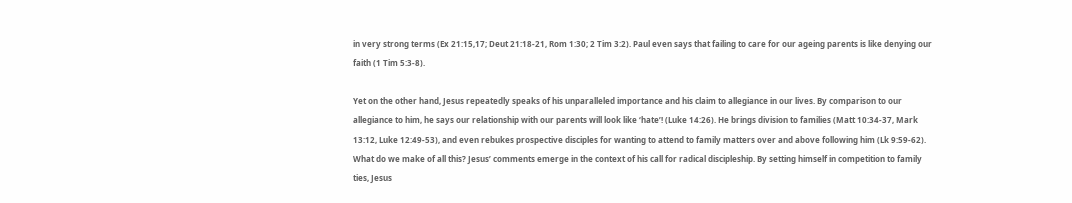in very strong terms (Ex 21:15,17; Deut 21:18-21, Rom 1:30; 2 Tim 3:2). Paul even says that failing to care for our ageing parents is like denying our faith (1 Tim 5:3-8).

Yet on the other hand, Jesus repeatedly speaks of his unparalleled importance and his claim to allegiance in our lives. By comparison to our allegiance to him, he says our relationship with our parents will look like ‘hate’! (Luke 14:26). He brings division to families (Matt 10:34-37, Mark 13:12, Luke 12:49-53), and even rebukes prospective disciples for wanting to attend to family matters over and above following him (Lk 9:59-62). What do we make of all this? Jesus’ comments emerge in the context of his call for radical discipleship. By setting himself in competition to family ties, Jesus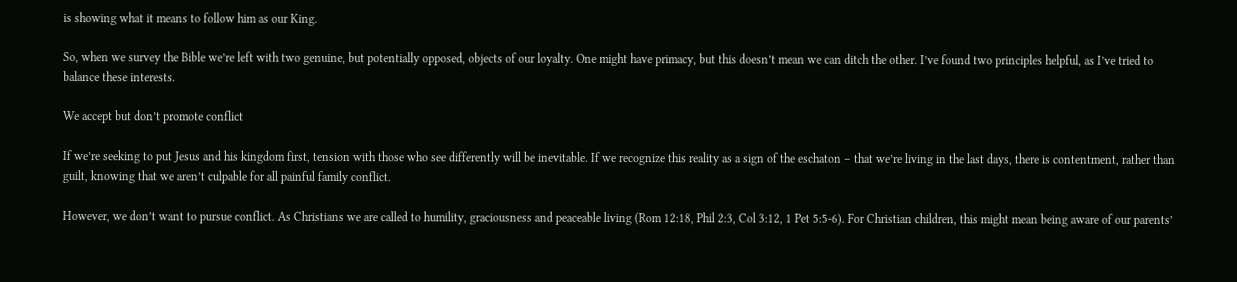is showing what it means to follow him as our King.

So, when we survey the Bible we’re left with two genuine, but potentially opposed, objects of our loyalty. One might have primacy, but this doesn’t mean we can ditch the other. I’ve found two principles helpful, as I’ve tried to balance these interests.

We accept but don’t promote conflict

If we’re seeking to put Jesus and his kingdom first, tension with those who see differently will be inevitable. If we recognize this reality as a sign of the eschaton – that we’re living in the last days, there is contentment, rather than guilt, knowing that we aren’t culpable for all painful family conflict.

However, we don’t want to pursue conflict. As Christians we are called to humility, graciousness and peaceable living (Rom 12:18, Phil 2:3, Col 3:12, 1 Pet 5:5-6). For Christian children, this might mean being aware of our parents’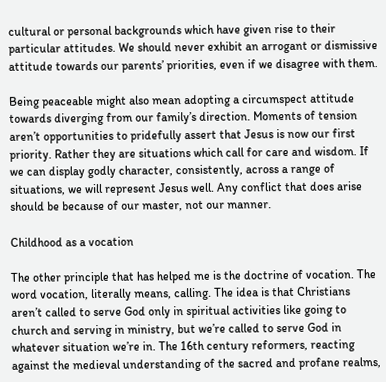cultural or personal backgrounds which have given rise to their particular attitudes. We should never exhibit an arrogant or dismissive attitude towards our parents’ priorities, even if we disagree with them.

Being peaceable might also mean adopting a circumspect attitude towards diverging from our family’s direction. Moments of tension aren’t opportunities to pridefully assert that Jesus is now our first priority. Rather they are situations which call for care and wisdom. If we can display godly character, consistently, across a range of situations, we will represent Jesus well. Any conflict that does arise should be because of our master, not our manner.

Childhood as a vocation

The other principle that has helped me is the doctrine of vocation. The word vocation, literally means, calling. The idea is that Christians aren’t called to serve God only in spiritual activities like going to church and serving in ministry, but we’re called to serve God in whatever situation we’re in. The 16th century reformers, reacting against the medieval understanding of the sacred and profane realms,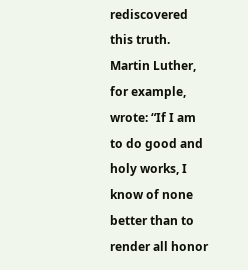rediscovered this truth. Martin Luther, for example, wrote: “If I am to do good and holy works, I know of none better than to render all honor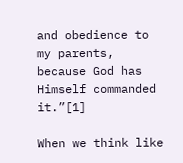and obedience to my parents, because God has Himself commanded it.”[1]

When we think like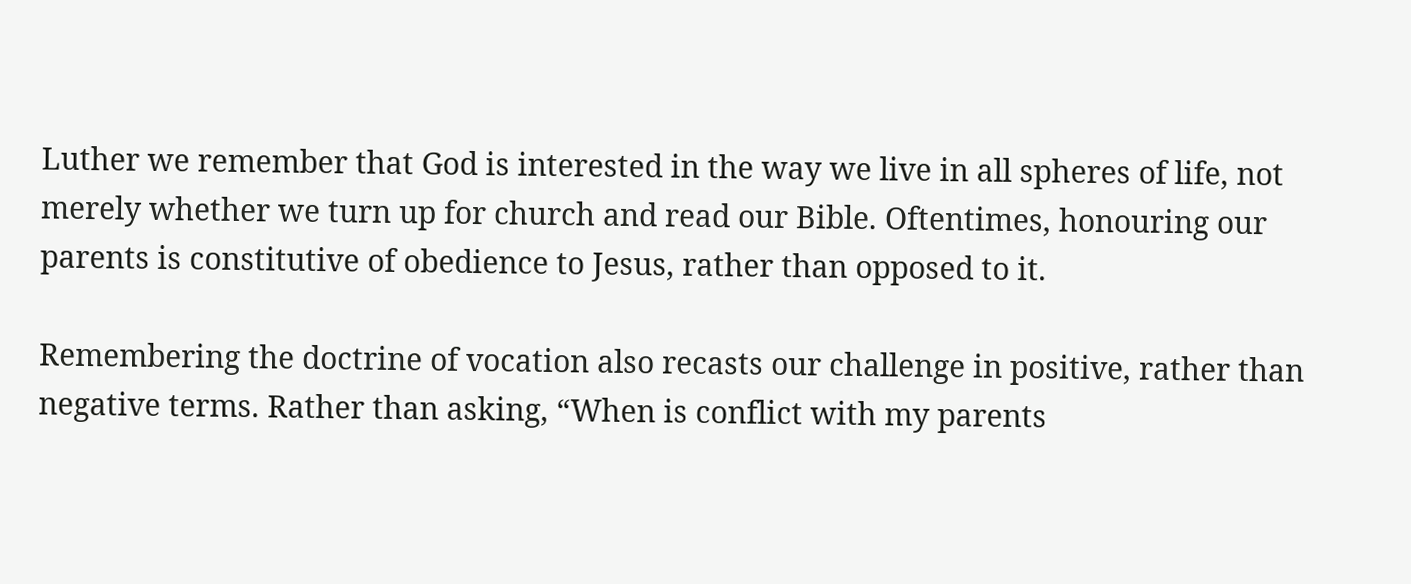Luther we remember that God is interested in the way we live in all spheres of life, not merely whether we turn up for church and read our Bible. Oftentimes, honouring our parents is constitutive of obedience to Jesus, rather than opposed to it.

Remembering the doctrine of vocation also recasts our challenge in positive, rather than negative terms. Rather than asking, “When is conflict with my parents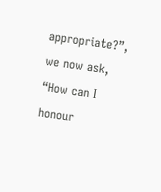appropriate?”, we now ask, “How can I honour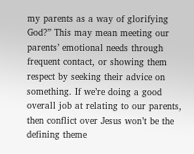my parents as a way of glorifying God?” This may mean meeting our parents’ emotional needs through frequent contact, or showing them respect by seeking their advice on something. If we’re doing a good overall job at relating to our parents, then conflict over Jesus won’t be the defining theme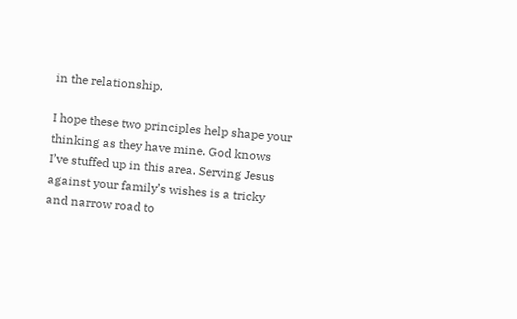in the relationship.

I hope these two principles help shape your thinking as they have mine. God knows I’ve stuffed up in this area. Serving Jesus against your family’s wishes is a tricky and narrow road to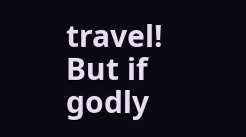travel! But if godly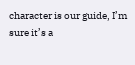character is our guide, I’m sure it’s a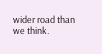wider road than we think.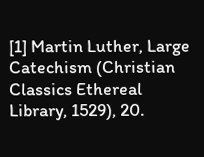[1] Martin Luther, Large Catechism (Christian Classics Ethereal Library, 1529), 20.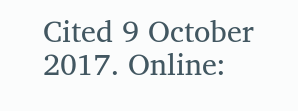Cited 9 October 2017. Online: